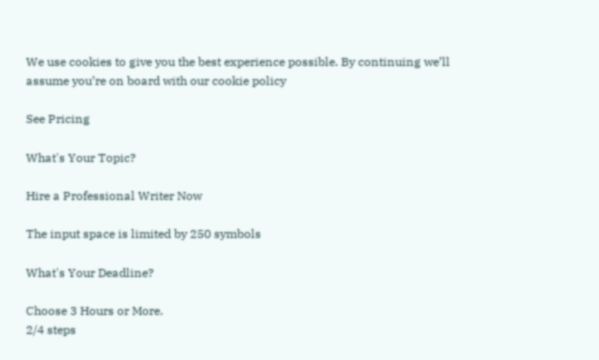We use cookies to give you the best experience possible. By continuing we’ll assume you’re on board with our cookie policy

See Pricing

What's Your Topic?

Hire a Professional Writer Now

The input space is limited by 250 symbols

What's Your Deadline?

Choose 3 Hours or More.
2/4 steps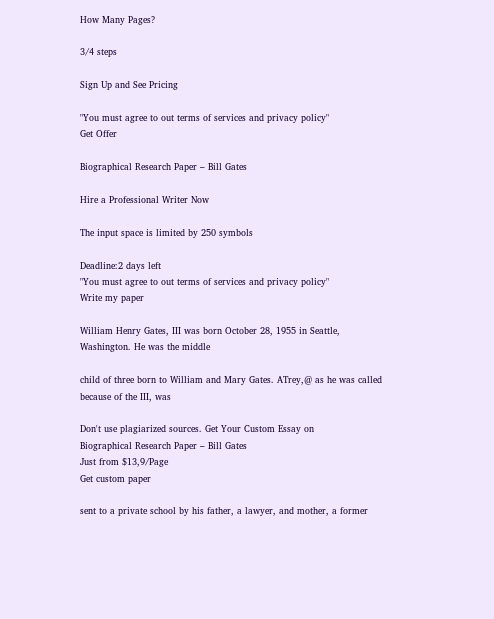How Many Pages?

3/4 steps

Sign Up and See Pricing

"You must agree to out terms of services and privacy policy"
Get Offer

Biographical Research Paper – Bill Gates

Hire a Professional Writer Now

The input space is limited by 250 symbols

Deadline:2 days left
"You must agree to out terms of services and privacy policy"
Write my paper

William Henry Gates, III was born October 28, 1955 in Seattle, Washington. He was the middle

child of three born to William and Mary Gates. ATrey,@ as he was called because of the III, was

Don't use plagiarized sources. Get Your Custom Essay on
Biographical Research Paper – Bill Gates
Just from $13,9/Page
Get custom paper

sent to a private school by his father, a lawyer, and mother, a former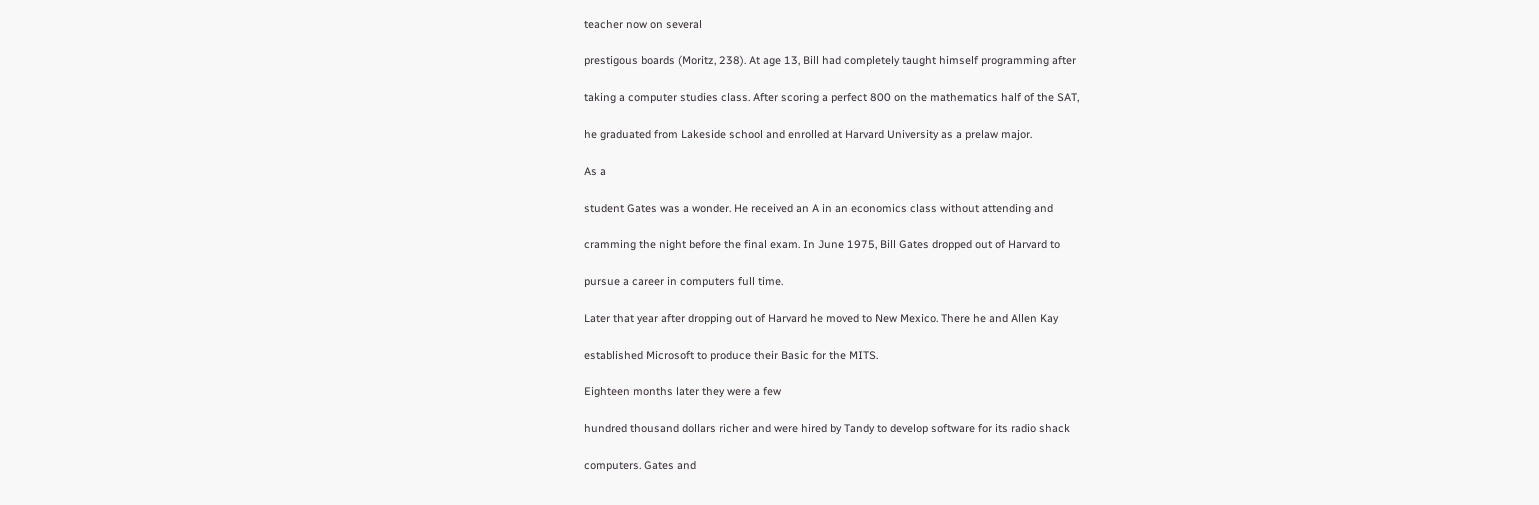teacher now on several

prestigous boards (Moritz, 238). At age 13, Bill had completely taught himself programming after

taking a computer studies class. After scoring a perfect 800 on the mathematics half of the SAT,

he graduated from Lakeside school and enrolled at Harvard University as a prelaw major.

As a

student Gates was a wonder. He received an A in an economics class without attending and

cramming the night before the final exam. In June 1975, Bill Gates dropped out of Harvard to

pursue a career in computers full time.

Later that year after dropping out of Harvard he moved to New Mexico. There he and Allen Kay

established Microsoft to produce their Basic for the MITS.

Eighteen months later they were a few

hundred thousand dollars richer and were hired by Tandy to develop software for its radio shack

computers. Gates and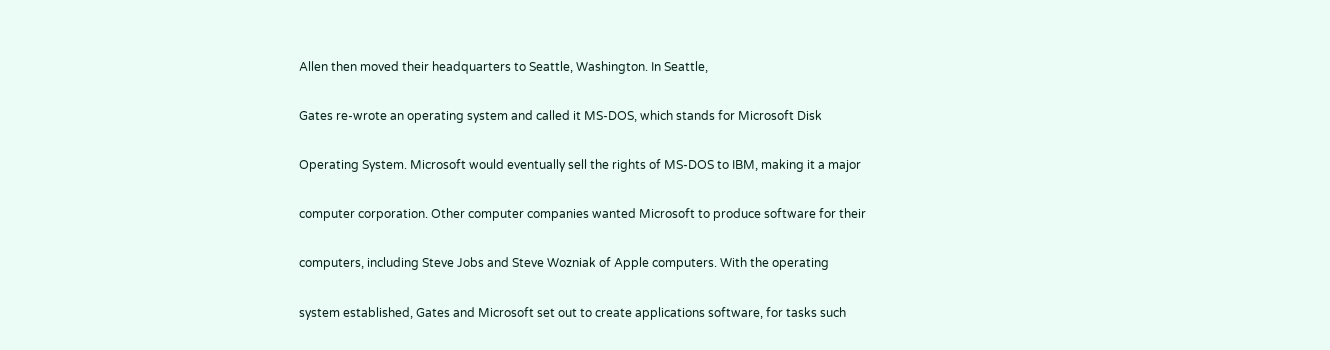Allen then moved their headquarters to Seattle, Washington. In Seattle,

Gates re-wrote an operating system and called it MS-DOS, which stands for Microsoft Disk

Operating System. Microsoft would eventually sell the rights of MS-DOS to IBM, making it a major

computer corporation. Other computer companies wanted Microsoft to produce software for their

computers, including Steve Jobs and Steve Wozniak of Apple computers. With the operating

system established, Gates and Microsoft set out to create applications software, for tasks such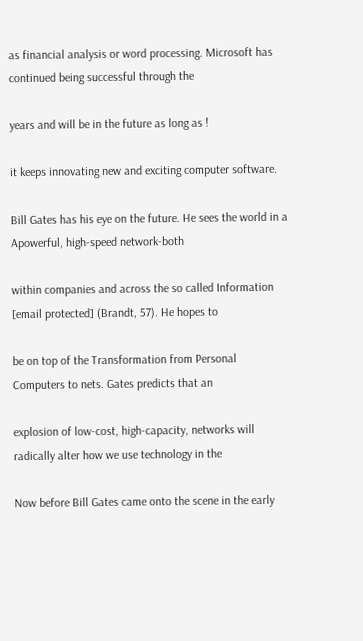as financial analysis or word processing. Microsoft has continued being successful through the

years and will be in the future as long as !

it keeps innovating new and exciting computer software.

Bill Gates has his eye on the future. He sees the world in a Apowerful, high-speed network-both

within companies and across the so called Information [email protected] (Brandt, 57). He hopes to

be on top of the Transformation from Personal Computers to nets. Gates predicts that an

explosion of low-cost, high-capacity, networks will radically alter how we use technology in the

Now before Bill Gates came onto the scene in the early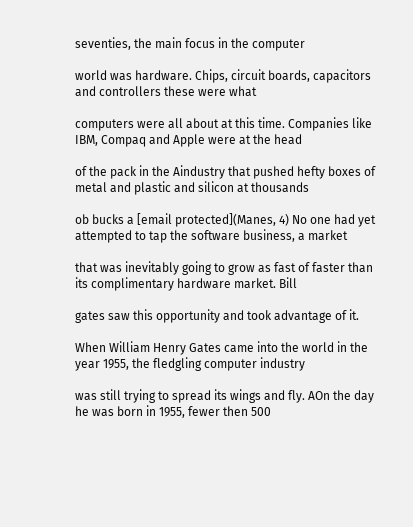seventies, the main focus in the computer

world was hardware. Chips, circuit boards, capacitors and controllers these were what

computers were all about at this time. Companies like IBM, Compaq and Apple were at the head

of the pack in the Aindustry that pushed hefty boxes of metal and plastic and silicon at thousands

ob bucks a [email protected](Manes, 4) No one had yet attempted to tap the software business, a market

that was inevitably going to grow as fast of faster than its complimentary hardware market. Bill

gates saw this opportunity and took advantage of it.

When William Henry Gates came into the world in the year 1955, the fledgling computer industry

was still trying to spread its wings and fly. AOn the day he was born in 1955, fewer then 500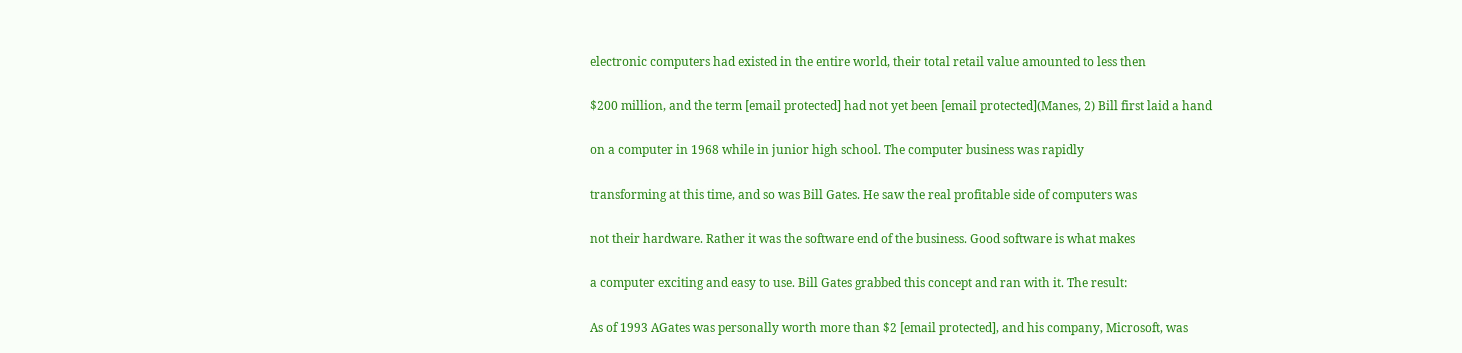electronic computers had existed in the entire world, their total retail value amounted to less then

$200 million, and the term [email protected] had not yet been [email protected](Manes, 2) Bill first laid a hand

on a computer in 1968 while in junior high school. The computer business was rapidly

transforming at this time, and so was Bill Gates. He saw the real profitable side of computers was

not their hardware. Rather it was the software end of the business. Good software is what makes

a computer exciting and easy to use. Bill Gates grabbed this concept and ran with it. The result:

As of 1993 AGates was personally worth more than $2 [email protected], and his company, Microsoft, was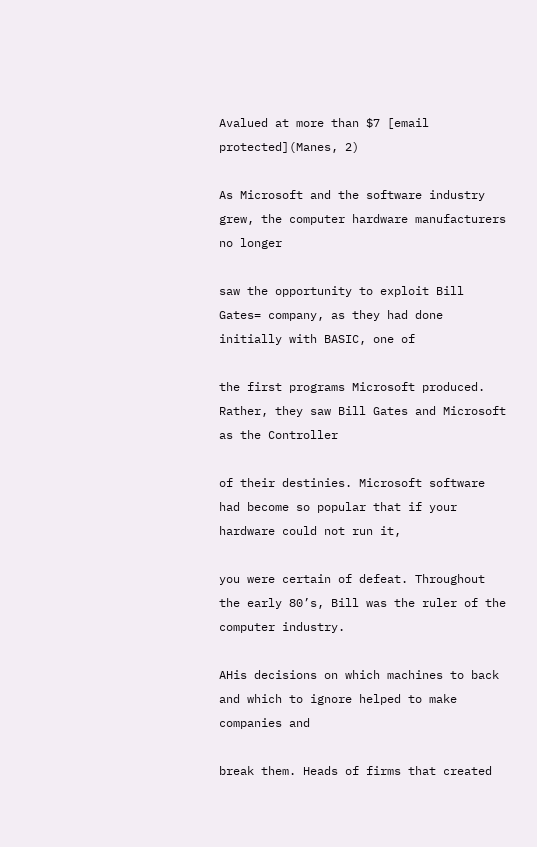Avalued at more than $7 [email protected](Manes, 2)

As Microsoft and the software industry grew, the computer hardware manufacturers no longer

saw the opportunity to exploit Bill Gates= company, as they had done initially with BASIC, one of

the first programs Microsoft produced. Rather, they saw Bill Gates and Microsoft as the Controller

of their destinies. Microsoft software had become so popular that if your hardware could not run it,

you were certain of defeat. Throughout the early 80’s, Bill was the ruler of the computer industry.

AHis decisions on which machines to back and which to ignore helped to make companies and

break them. Heads of firms that created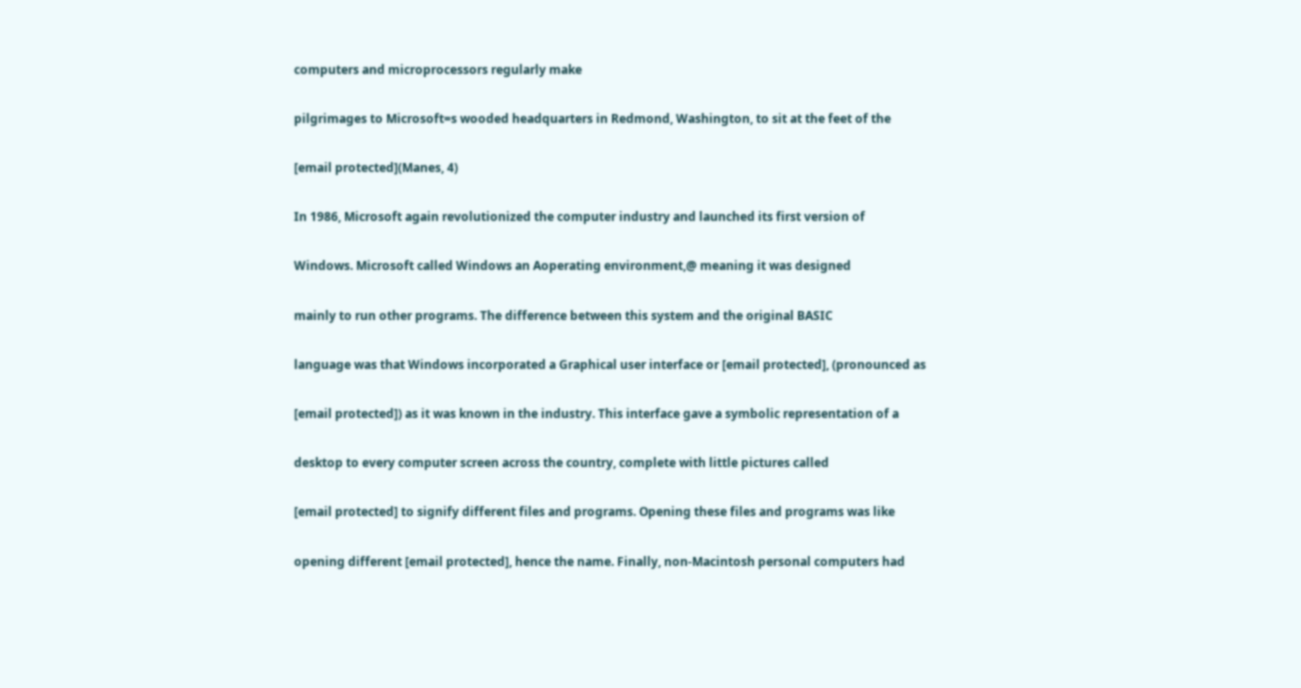computers and microprocessors regularly make

pilgrimages to Microsoft=s wooded headquarters in Redmond, Washington, to sit at the feet of the

[email protected](Manes, 4)

In 1986, Microsoft again revolutionized the computer industry and launched its first version of

Windows. Microsoft called Windows an Aoperating environment,@ meaning it was designed

mainly to run other programs. The difference between this system and the original BASIC

language was that Windows incorporated a Graphical user interface or [email protected], (pronounced as

[email protected]) as it was known in the industry. This interface gave a symbolic representation of a

desktop to every computer screen across the country, complete with little pictures called

[email protected] to signify different files and programs. Opening these files and programs was like

opening different [email protected], hence the name. Finally, non-Macintosh personal computers had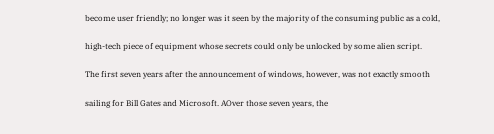become user friendly; no longer was it seen by the majority of the consuming public as a cold,

high-tech piece of equipment whose secrets could only be unlocked by some alien script.

The first seven years after the announcement of windows, however, was not exactly smooth

sailing for Bill Gates and Microsoft. AOver those seven years, the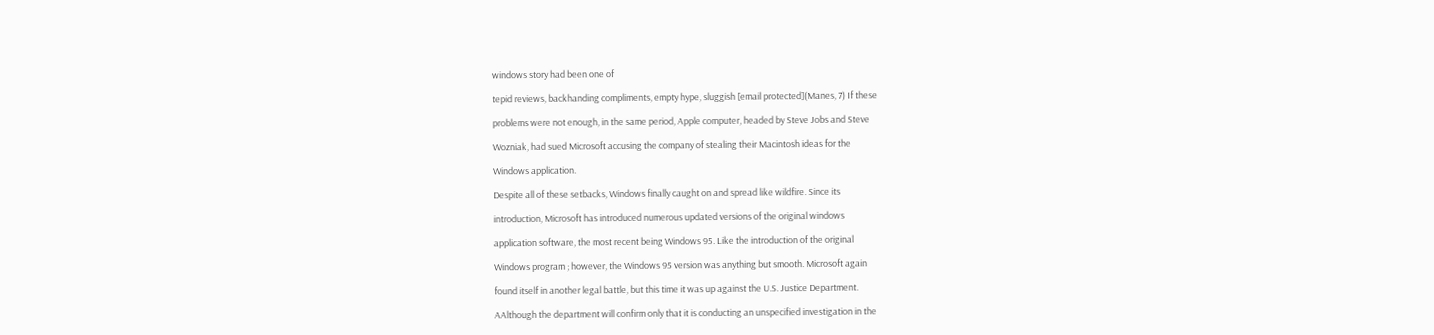windows story had been one of

tepid reviews, backhanding compliments, empty hype, sluggish [email protected](Manes, 7) If these

problems were not enough, in the same period, Apple computer, headed by Steve Jobs and Steve

Wozniak, had sued Microsoft accusing the company of stealing their Macintosh ideas for the

Windows application.

Despite all of these setbacks, Windows finally caught on and spread like wildfire. Since its

introduction, Microsoft has introduced numerous updated versions of the original windows

application software, the most recent being Windows 95. Like the introduction of the original

Windows program ; however, the Windows 95 version was anything but smooth. Microsoft again

found itself in another legal battle, but this time it was up against the U.S. Justice Department.

AAlthough the department will confirm only that it is conducting an unspecified investigation in the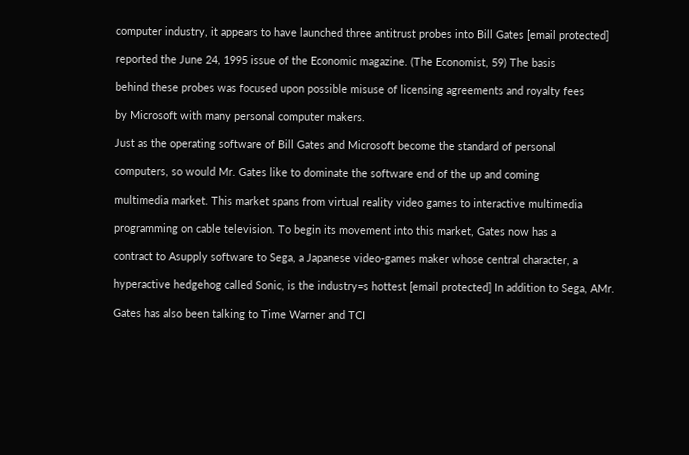computer industry, it appears to have launched three antitrust probes into Bill Gates [email protected]

reported the June 24, 1995 issue of the Economic magazine. (The Economist, 59) The basis

behind these probes was focused upon possible misuse of licensing agreements and royalty fees

by Microsoft with many personal computer makers.

Just as the operating software of Bill Gates and Microsoft become the standard of personal

computers, so would Mr. Gates like to dominate the software end of the up and coming

multimedia market. This market spans from virtual reality video games to interactive multimedia

programming on cable television. To begin its movement into this market, Gates now has a

contract to Asupply software to Sega, a Japanese video-games maker whose central character, a

hyperactive hedgehog called Sonic, is the industry=s hottest [email protected] In addition to Sega, AMr.

Gates has also been talking to Time Warner and TCI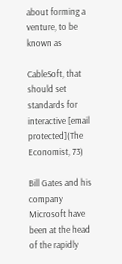about forming a venture, to be known as

CableSoft, that should set standards for interactive [email protected](The Economist, 73)

Bill Gates and his company Microsoft have been at the head of the rapidly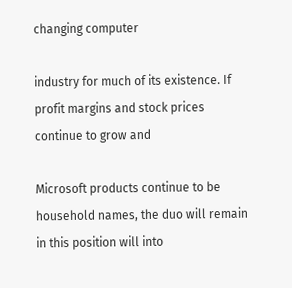changing computer

industry for much of its existence. If profit margins and stock prices continue to grow and

Microsoft products continue to be household names, the duo will remain in this position will into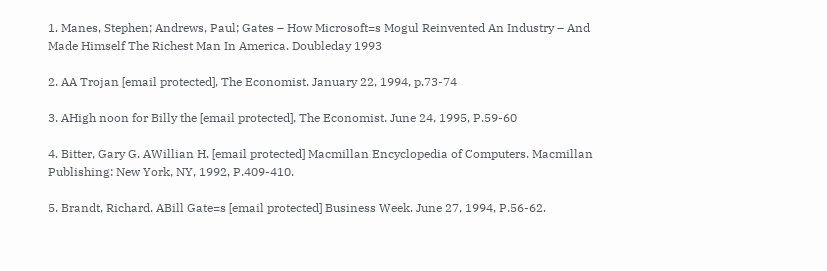1. Manes, Stephen; Andrews, Paul; Gates – How Microsoft=s Mogul Reinvented An Industry – And
Made Himself The Richest Man In America. Doubleday 1993

2. AA Trojan [email protected], The Economist. January 22, 1994, p.73-74

3. AHigh noon for Billy the [email protected], The Economist. June 24, 1995, P.59-60

4. Bitter, Gary G. AWillian H. [email protected] Macmillan Encyclopedia of Computers. Macmillan
Publishing: New York, NY, 1992, P.409-410.

5. Brandt, Richard. ABill Gate=s [email protected] Business Week. June 27, 1994, P.56-62.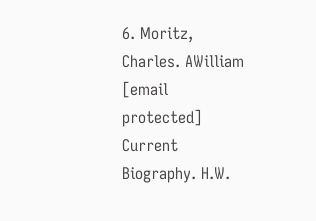6. Moritz, Charles. AWilliam [email protected] Current Biography. H.W.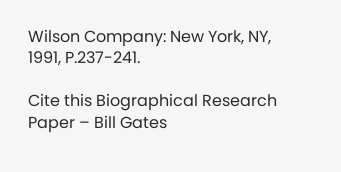Wilson Company: New York, NY,
1991, P.237-241.

Cite this Biographical Research Paper – Bill Gates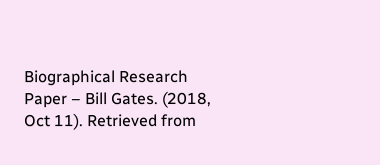Biographical Research Paper – Bill Gates. (2018, Oct 11). Retrieved from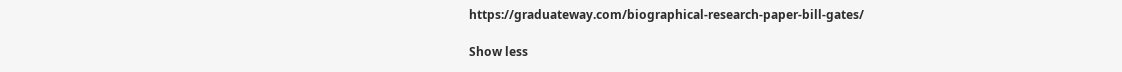https://graduateway.com/biographical-research-paper-bill-gates/

Show less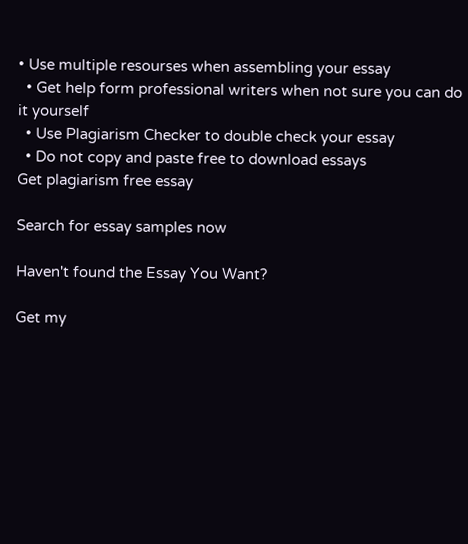• Use multiple resourses when assembling your essay
  • Get help form professional writers when not sure you can do it yourself
  • Use Plagiarism Checker to double check your essay
  • Do not copy and paste free to download essays
Get plagiarism free essay

Search for essay samples now

Haven't found the Essay You Want?

Get my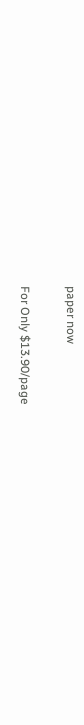paper now

For Only $13.90/page